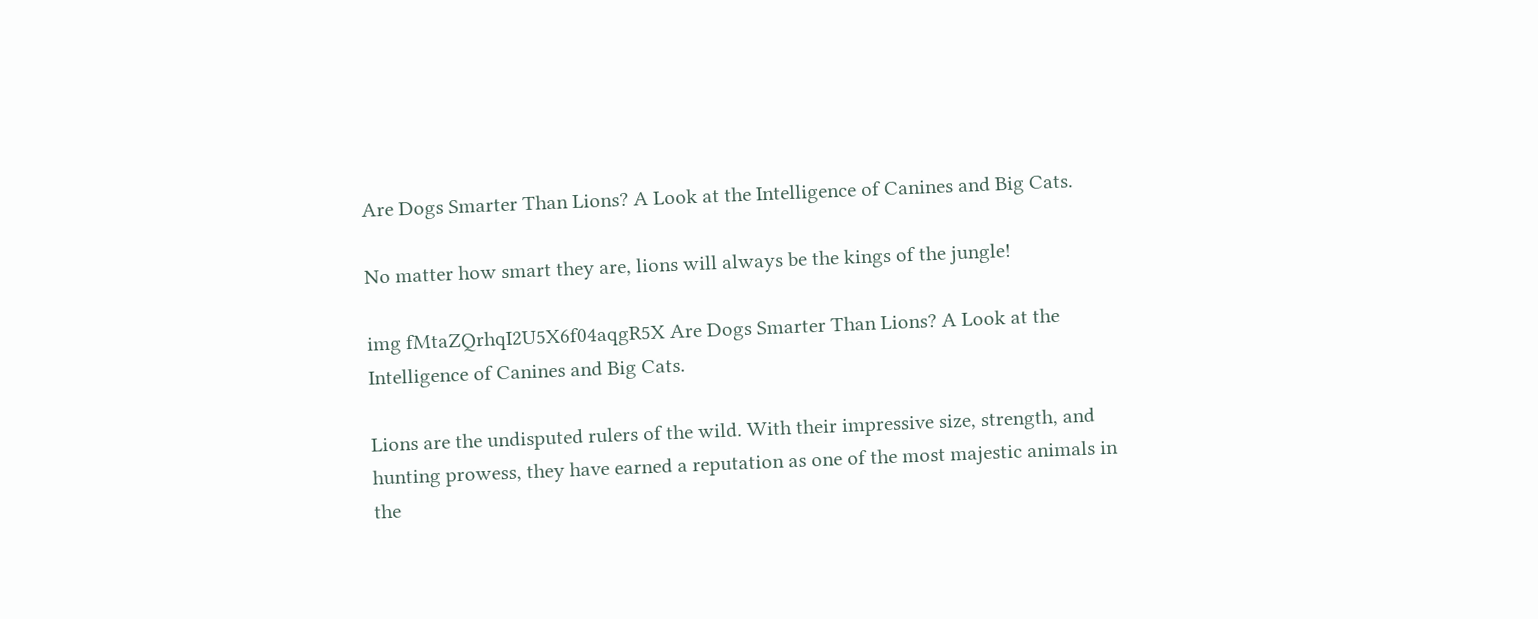Are Dogs Smarter Than Lions? A Look at the Intelligence of Canines and Big Cats.

No matter how smart they are, lions will always be the kings of the jungle!

img fMtaZQrhqI2U5X6f04aqgR5X Are Dogs Smarter Than Lions? A Look at the Intelligence of Canines and Big Cats.

Lions are the undisputed rulers of the wild. With their impressive size, strength, and hunting prowess, they have earned a reputation as one of the most majestic animals in the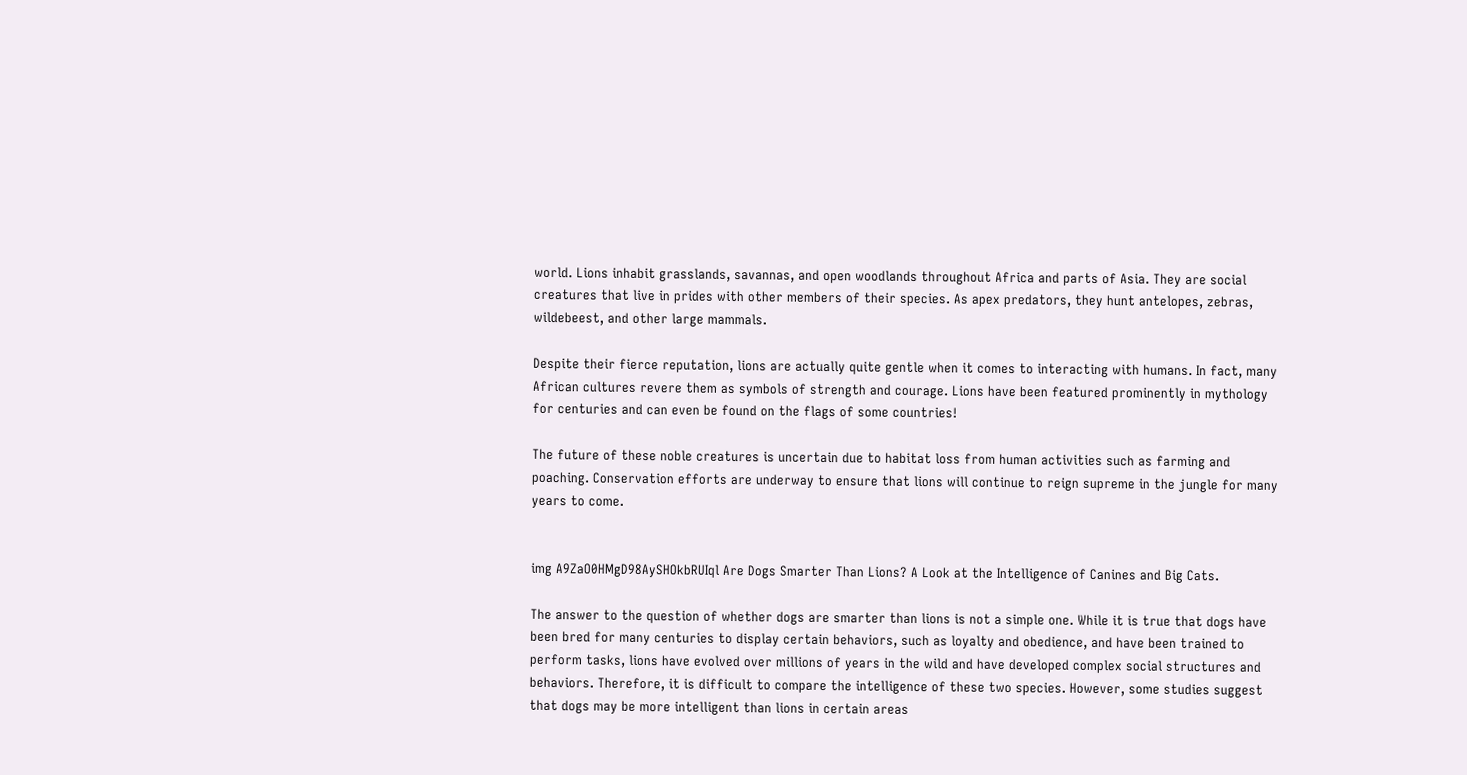world. Lions inhabit grasslands, savannas, and open woodlands throughout Africa and parts of Asia. They are social creatures that live in prides with other members of their species. As apex predators, they hunt antelopes, zebras, wildebeest, and other large mammals.

Despite their fierce reputation, lions are actually quite gentle when it comes to interacting with humans. In fact, many African cultures revere them as symbols of strength and courage. Lions have been featured prominently in mythology for centuries and can even be found on the flags of some countries!

The future of these noble creatures is uncertain due to habitat loss from human activities such as farming and poaching. Conservation efforts are underway to ensure that lions will continue to reign supreme in the jungle for many years to come.


img A9ZaO0HMgD98AySHOkbRUIql Are Dogs Smarter Than Lions? A Look at the Intelligence of Canines and Big Cats.

The answer to the question of whether dogs are smarter than lions is not a simple one. While it is true that dogs have been bred for many centuries to display certain behaviors, such as loyalty and obedience, and have been trained to perform tasks, lions have evolved over millions of years in the wild and have developed complex social structures and behaviors. Therefore, it is difficult to compare the intelligence of these two species. However, some studies suggest that dogs may be more intelligent than lions in certain areas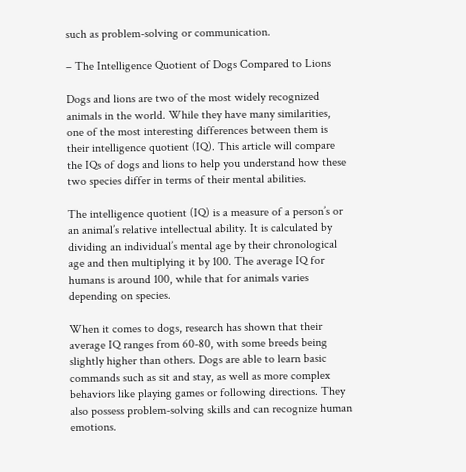such as problem-solving or communication.

– The Intelligence Quotient of Dogs Compared to Lions

Dogs and lions are two of the most widely recognized animals in the world. While they have many similarities, one of the most interesting differences between them is their intelligence quotient (IQ). This article will compare the IQs of dogs and lions to help you understand how these two species differ in terms of their mental abilities.

The intelligence quotient (IQ) is a measure of a person’s or an animal’s relative intellectual ability. It is calculated by dividing an individual’s mental age by their chronological age and then multiplying it by 100. The average IQ for humans is around 100, while that for animals varies depending on species.

When it comes to dogs, research has shown that their average IQ ranges from 60-80, with some breeds being slightly higher than others. Dogs are able to learn basic commands such as sit and stay, as well as more complex behaviors like playing games or following directions. They also possess problem-solving skills and can recognize human emotions.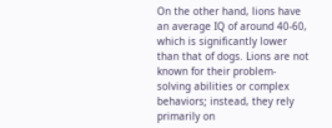On the other hand, lions have an average IQ of around 40-60, which is significantly lower than that of dogs. Lions are not known for their problem-solving abilities or complex behaviors; instead, they rely primarily on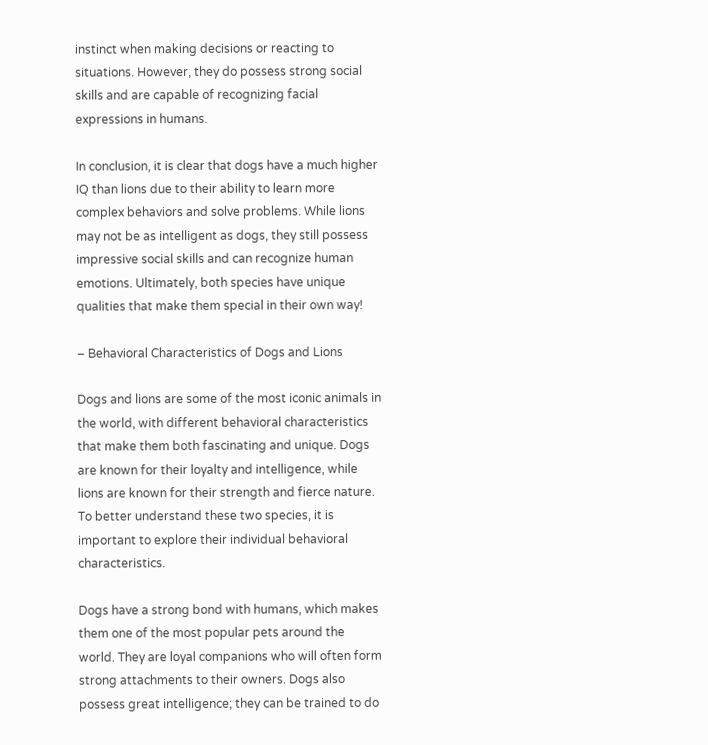instinct when making decisions or reacting to situations. However, they do possess strong social skills and are capable of recognizing facial expressions in humans.

In conclusion, it is clear that dogs have a much higher IQ than lions due to their ability to learn more complex behaviors and solve problems. While lions may not be as intelligent as dogs, they still possess impressive social skills and can recognize human emotions. Ultimately, both species have unique qualities that make them special in their own way!

– Behavioral Characteristics of Dogs and Lions

Dogs and lions are some of the most iconic animals in the world, with different behavioral characteristics that make them both fascinating and unique. Dogs are known for their loyalty and intelligence, while lions are known for their strength and fierce nature. To better understand these two species, it is important to explore their individual behavioral characteristics.

Dogs have a strong bond with humans, which makes them one of the most popular pets around the world. They are loyal companions who will often form strong attachments to their owners. Dogs also possess great intelligence; they can be trained to do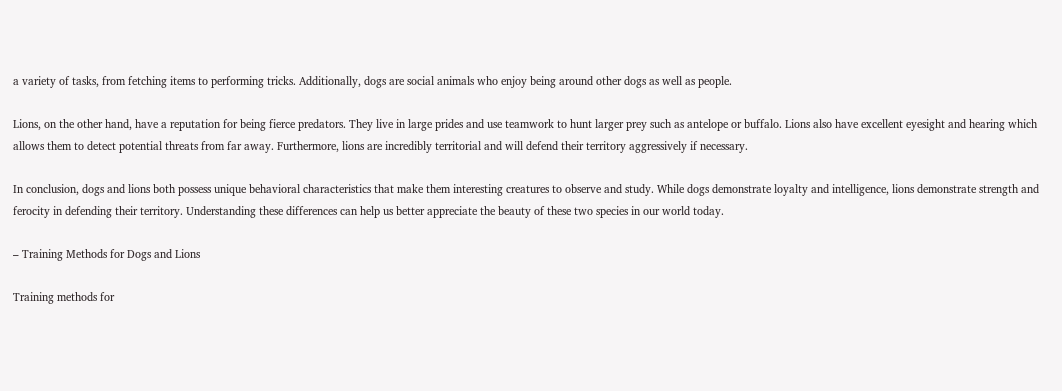a variety of tasks, from fetching items to performing tricks. Additionally, dogs are social animals who enjoy being around other dogs as well as people.

Lions, on the other hand, have a reputation for being fierce predators. They live in large prides and use teamwork to hunt larger prey such as antelope or buffalo. Lions also have excellent eyesight and hearing which allows them to detect potential threats from far away. Furthermore, lions are incredibly territorial and will defend their territory aggressively if necessary.

In conclusion, dogs and lions both possess unique behavioral characteristics that make them interesting creatures to observe and study. While dogs demonstrate loyalty and intelligence, lions demonstrate strength and ferocity in defending their territory. Understanding these differences can help us better appreciate the beauty of these two species in our world today.

– Training Methods for Dogs and Lions

Training methods for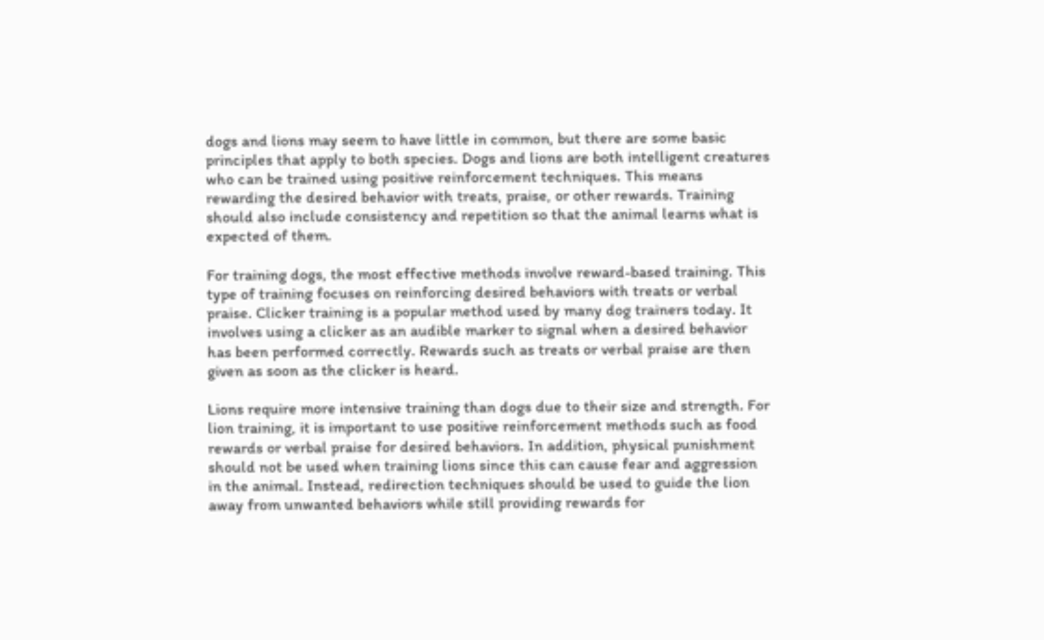dogs and lions may seem to have little in common, but there are some basic principles that apply to both species. Dogs and lions are both intelligent creatures who can be trained using positive reinforcement techniques. This means rewarding the desired behavior with treats, praise, or other rewards. Training should also include consistency and repetition so that the animal learns what is expected of them.

For training dogs, the most effective methods involve reward-based training. This type of training focuses on reinforcing desired behaviors with treats or verbal praise. Clicker training is a popular method used by many dog trainers today. It involves using a clicker as an audible marker to signal when a desired behavior has been performed correctly. Rewards such as treats or verbal praise are then given as soon as the clicker is heard.

Lions require more intensive training than dogs due to their size and strength. For lion training, it is important to use positive reinforcement methods such as food rewards or verbal praise for desired behaviors. In addition, physical punishment should not be used when training lions since this can cause fear and aggression in the animal. Instead, redirection techniques should be used to guide the lion away from unwanted behaviors while still providing rewards for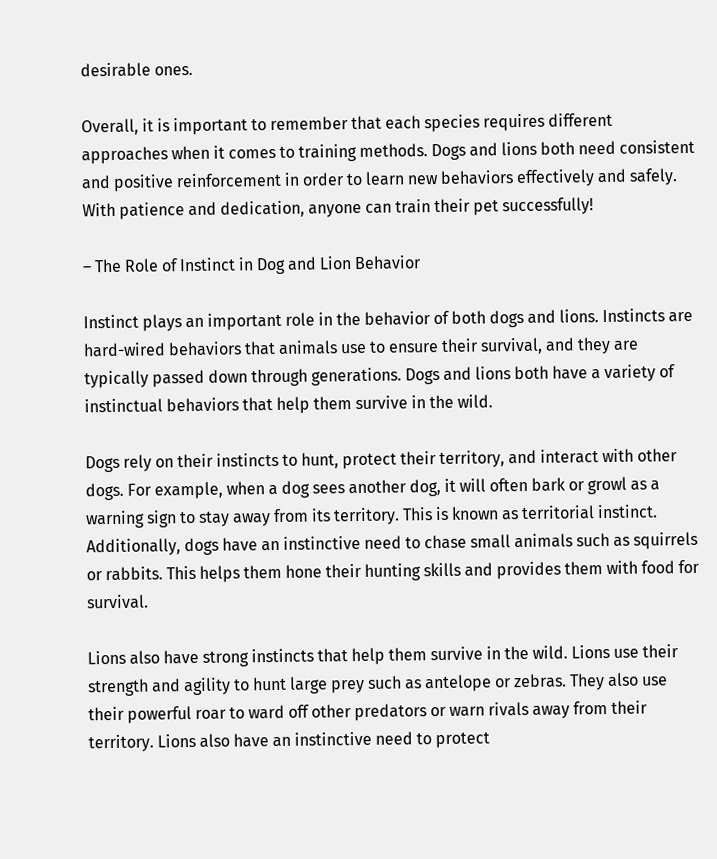desirable ones.

Overall, it is important to remember that each species requires different approaches when it comes to training methods. Dogs and lions both need consistent and positive reinforcement in order to learn new behaviors effectively and safely. With patience and dedication, anyone can train their pet successfully!

– The Role of Instinct in Dog and Lion Behavior

Instinct plays an important role in the behavior of both dogs and lions. Instincts are hard-wired behaviors that animals use to ensure their survival, and they are typically passed down through generations. Dogs and lions both have a variety of instinctual behaviors that help them survive in the wild.

Dogs rely on their instincts to hunt, protect their territory, and interact with other dogs. For example, when a dog sees another dog, it will often bark or growl as a warning sign to stay away from its territory. This is known as territorial instinct. Additionally, dogs have an instinctive need to chase small animals such as squirrels or rabbits. This helps them hone their hunting skills and provides them with food for survival.

Lions also have strong instincts that help them survive in the wild. Lions use their strength and agility to hunt large prey such as antelope or zebras. They also use their powerful roar to ward off other predators or warn rivals away from their territory. Lions also have an instinctive need to protect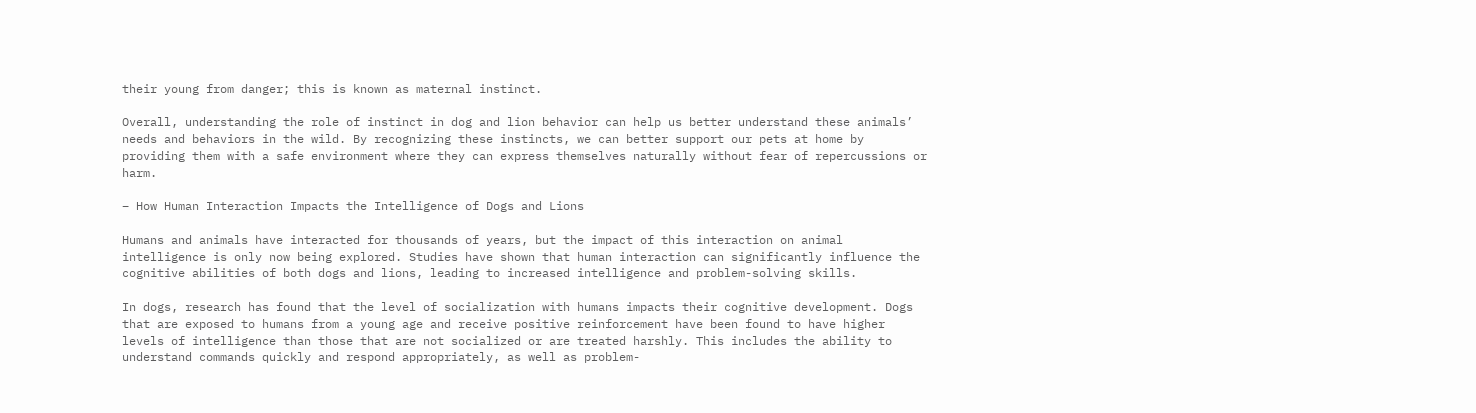their young from danger; this is known as maternal instinct.

Overall, understanding the role of instinct in dog and lion behavior can help us better understand these animals’ needs and behaviors in the wild. By recognizing these instincts, we can better support our pets at home by providing them with a safe environment where they can express themselves naturally without fear of repercussions or harm.

– How Human Interaction Impacts the Intelligence of Dogs and Lions

Humans and animals have interacted for thousands of years, but the impact of this interaction on animal intelligence is only now being explored. Studies have shown that human interaction can significantly influence the cognitive abilities of both dogs and lions, leading to increased intelligence and problem-solving skills.

In dogs, research has found that the level of socialization with humans impacts their cognitive development. Dogs that are exposed to humans from a young age and receive positive reinforcement have been found to have higher levels of intelligence than those that are not socialized or are treated harshly. This includes the ability to understand commands quickly and respond appropriately, as well as problem-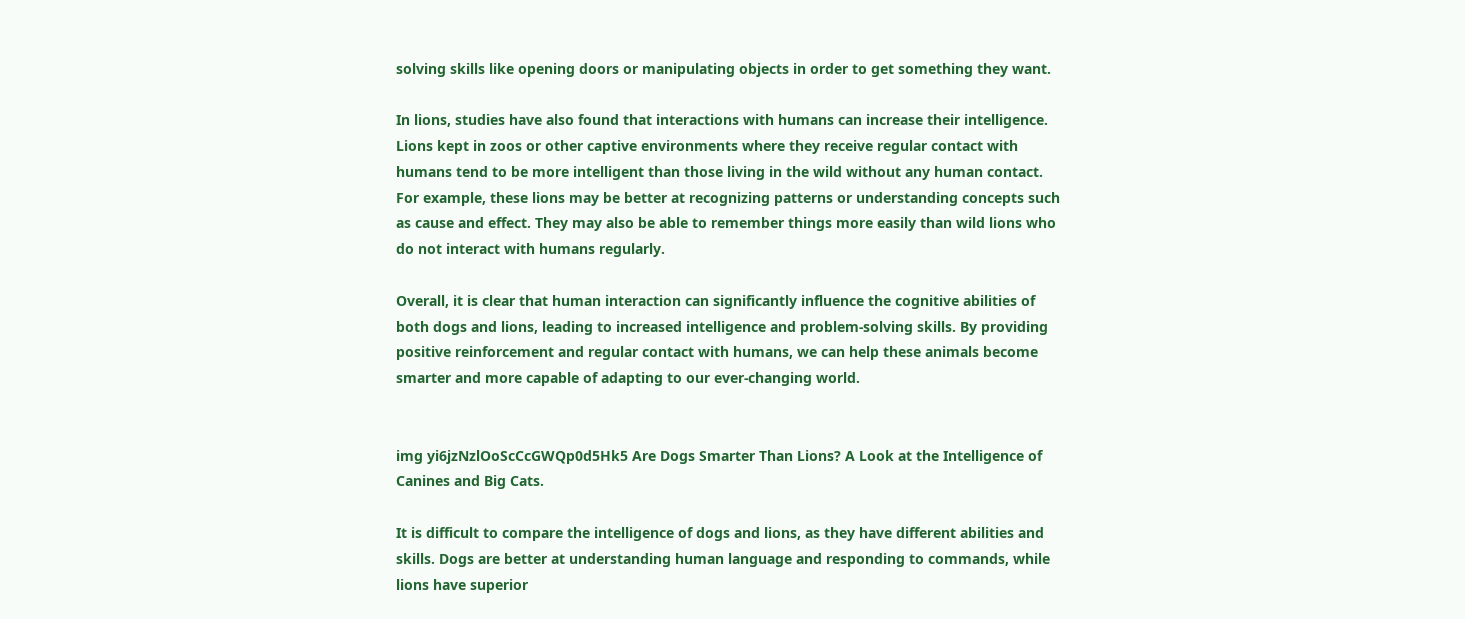solving skills like opening doors or manipulating objects in order to get something they want.

In lions, studies have also found that interactions with humans can increase their intelligence. Lions kept in zoos or other captive environments where they receive regular contact with humans tend to be more intelligent than those living in the wild without any human contact. For example, these lions may be better at recognizing patterns or understanding concepts such as cause and effect. They may also be able to remember things more easily than wild lions who do not interact with humans regularly.

Overall, it is clear that human interaction can significantly influence the cognitive abilities of both dogs and lions, leading to increased intelligence and problem-solving skills. By providing positive reinforcement and regular contact with humans, we can help these animals become smarter and more capable of adapting to our ever-changing world.


img yi6jzNzlOoScCcGWQp0d5Hk5 Are Dogs Smarter Than Lions? A Look at the Intelligence of Canines and Big Cats.

It is difficult to compare the intelligence of dogs and lions, as they have different abilities and skills. Dogs are better at understanding human language and responding to commands, while lions have superior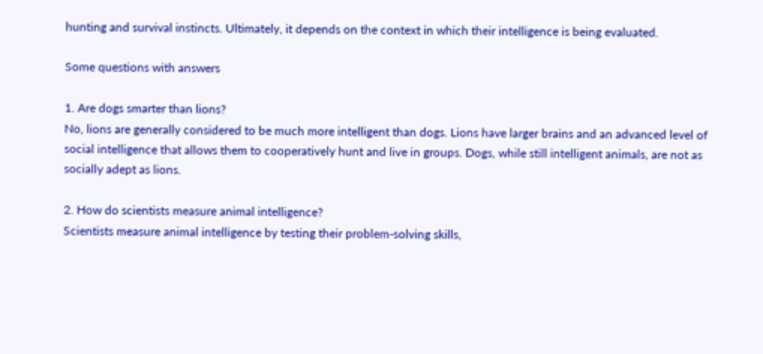hunting and survival instincts. Ultimately, it depends on the context in which their intelligence is being evaluated.

Some questions with answers

1. Are dogs smarter than lions?
No, lions are generally considered to be much more intelligent than dogs. Lions have larger brains and an advanced level of social intelligence that allows them to cooperatively hunt and live in groups. Dogs, while still intelligent animals, are not as socially adept as lions.

2. How do scientists measure animal intelligence?
Scientists measure animal intelligence by testing their problem-solving skills,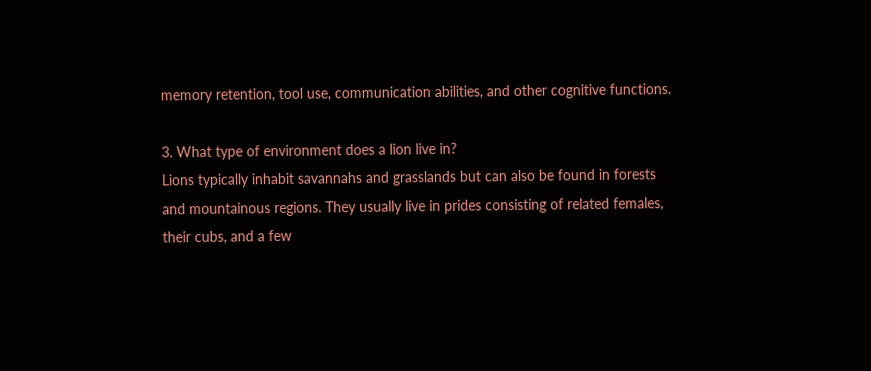memory retention, tool use, communication abilities, and other cognitive functions.

3. What type of environment does a lion live in?
Lions typically inhabit savannahs and grasslands but can also be found in forests and mountainous regions. They usually live in prides consisting of related females, their cubs, and a few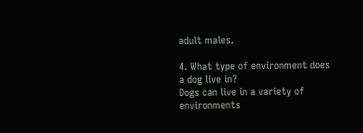adult males.

4. What type of environment does a dog live in?
Dogs can live in a variety of environments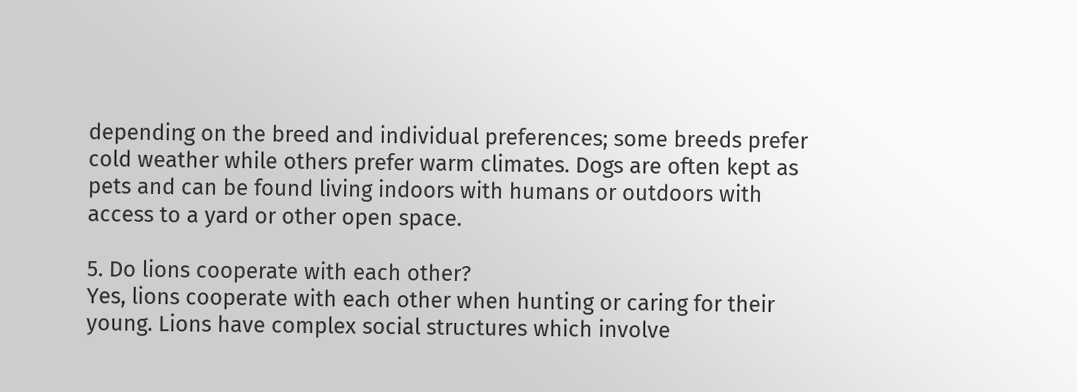depending on the breed and individual preferences; some breeds prefer cold weather while others prefer warm climates. Dogs are often kept as pets and can be found living indoors with humans or outdoors with access to a yard or other open space.

5. Do lions cooperate with each other?
Yes, lions cooperate with each other when hunting or caring for their young. Lions have complex social structures which involve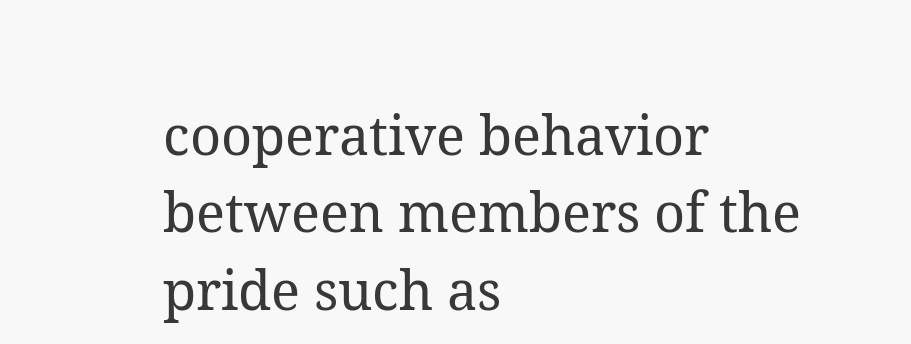cooperative behavior between members of the pride such as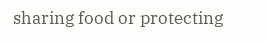sharing food or protecting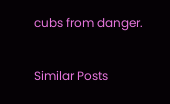cubs from danger.

Similar Posts